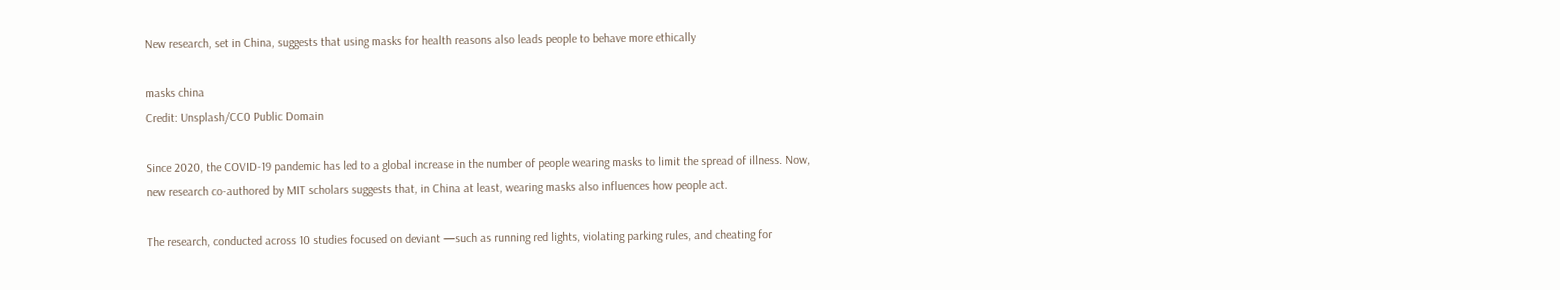New research, set in China, suggests that using masks for health reasons also leads people to behave more ethically

masks china
Credit: Unsplash/CC0 Public Domain

Since 2020, the COVID-19 pandemic has led to a global increase in the number of people wearing masks to limit the spread of illness. Now, new research co-authored by MIT scholars suggests that, in China at least, wearing masks also influences how people act.

The research, conducted across 10 studies focused on deviant —such as running red lights, violating parking rules, and cheating for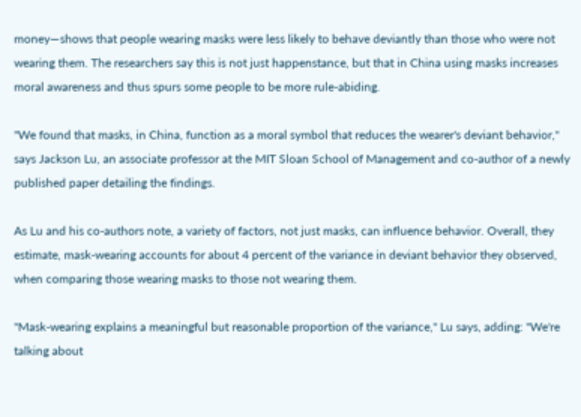money—shows that people wearing masks were less likely to behave deviantly than those who were not wearing them. The researchers say this is not just happenstance, but that in China using masks increases moral awareness and thus spurs some people to be more rule-abiding.

"We found that masks, in China, function as a moral symbol that reduces the wearer's deviant behavior," says Jackson Lu, an associate professor at the MIT Sloan School of Management and co-author of a newly published paper detailing the findings.

As Lu and his co-authors note, a variety of factors, not just masks, can influence behavior. Overall, they estimate, mask-wearing accounts for about 4 percent of the variance in deviant behavior they observed, when comparing those wearing masks to those not wearing them.

"Mask-wearing explains a meaningful but reasonable proportion of the variance," Lu says, adding: "We're talking about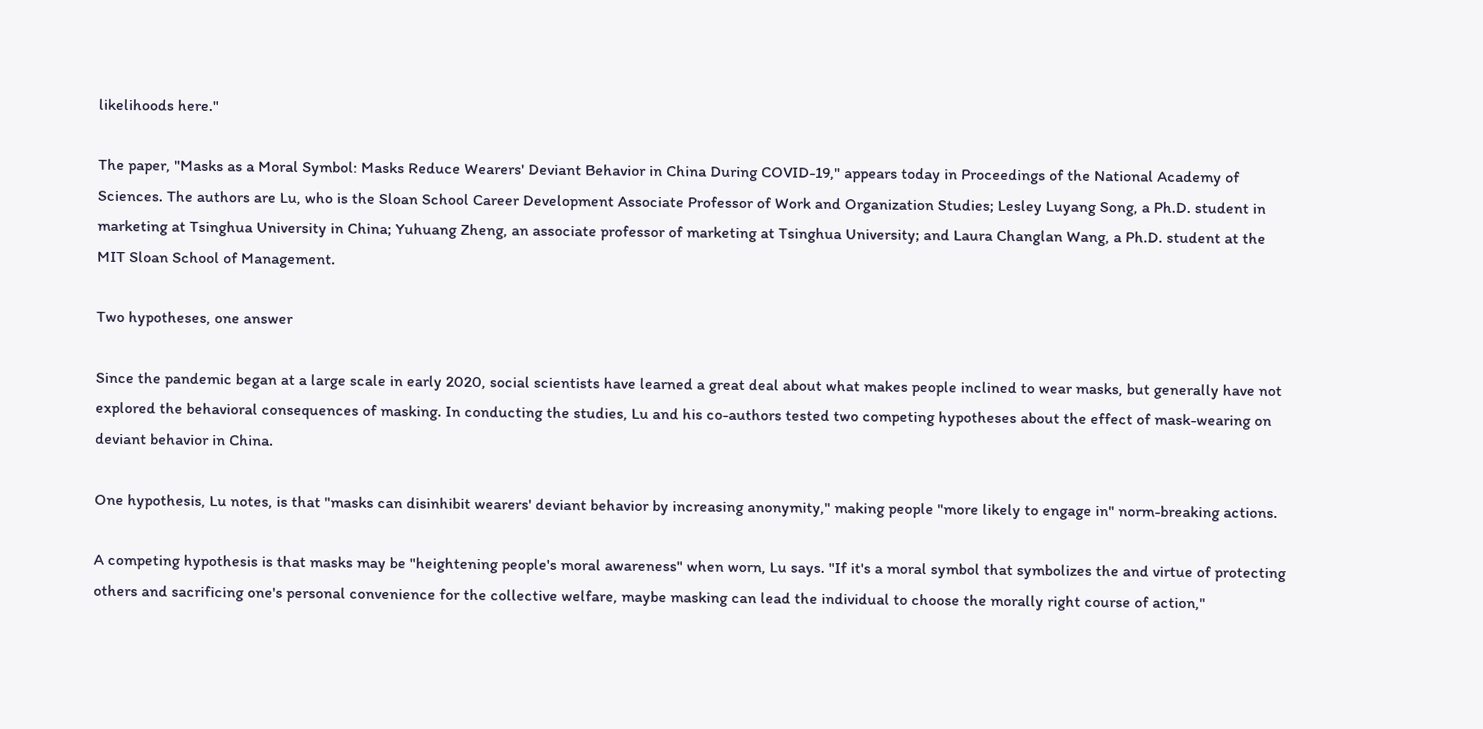likelihoods here."

The paper, "Masks as a Moral Symbol: Masks Reduce Wearers' Deviant Behavior in China During COVID-19," appears today in Proceedings of the National Academy of Sciences. The authors are Lu, who is the Sloan School Career Development Associate Professor of Work and Organization Studies; Lesley Luyang Song, a Ph.D. student in marketing at Tsinghua University in China; Yuhuang Zheng, an associate professor of marketing at Tsinghua University; and Laura Changlan Wang, a Ph.D. student at the MIT Sloan School of Management.

Two hypotheses, one answer

Since the pandemic began at a large scale in early 2020, social scientists have learned a great deal about what makes people inclined to wear masks, but generally have not explored the behavioral consequences of masking. In conducting the studies, Lu and his co-authors tested two competing hypotheses about the effect of mask-wearing on deviant behavior in China.

One hypothesis, Lu notes, is that "masks can disinhibit wearers' deviant behavior by increasing anonymity," making people "more likely to engage in" norm-breaking actions.

A competing hypothesis is that masks may be "heightening people's moral awareness" when worn, Lu says. "If it's a moral symbol that symbolizes the and virtue of protecting others and sacrificing one's personal convenience for the collective welfare, maybe masking can lead the individual to choose the morally right course of action,"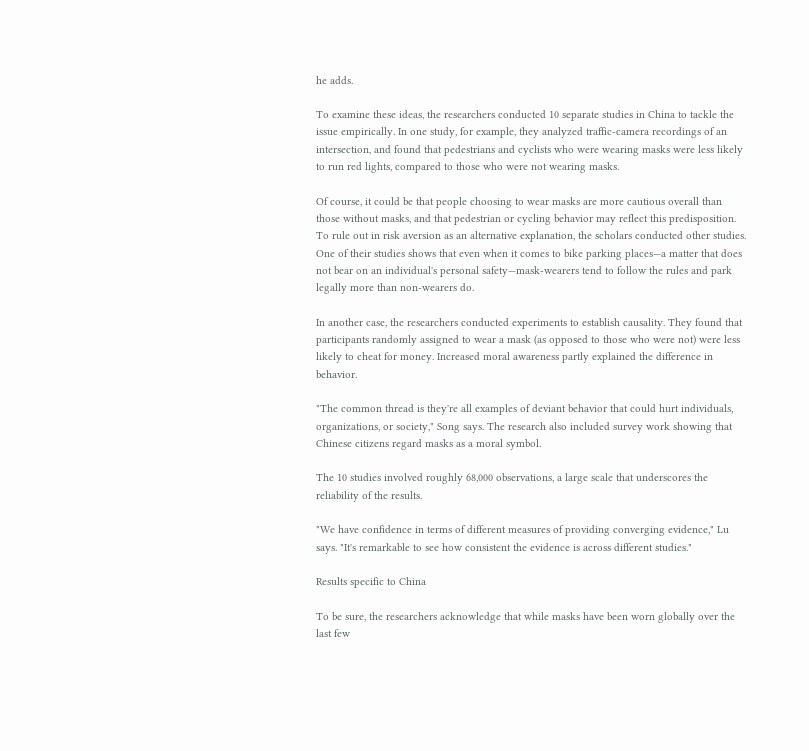he adds.

To examine these ideas, the researchers conducted 10 separate studies in China to tackle the issue empirically. In one study, for example, they analyzed traffic-camera recordings of an intersection, and found that pedestrians and cyclists who were wearing masks were less likely to run red lights, compared to those who were not wearing masks.

Of course, it could be that people choosing to wear masks are more cautious overall than those without masks, and that pedestrian or cycling behavior may reflect this predisposition. To rule out in risk aversion as an alternative explanation, the scholars conducted other studies. One of their studies shows that even when it comes to bike parking places—a matter that does not bear on an individual's personal safety—mask-wearers tend to follow the rules and park legally more than non-wearers do.

In another case, the researchers conducted experiments to establish causality. They found that participants randomly assigned to wear a mask (as opposed to those who were not) were less likely to cheat for money. Increased moral awareness partly explained the difference in behavior.

"The common thread is they're all examples of deviant behavior that could hurt individuals, organizations, or society," Song says. The research also included survey work showing that Chinese citizens regard masks as a moral symbol.

The 10 studies involved roughly 68,000 observations, a large scale that underscores the reliability of the results.

"We have confidence in terms of different measures of providing converging evidence," Lu says. "It's remarkable to see how consistent the evidence is across different studies."

Results specific to China

To be sure, the researchers acknowledge that while masks have been worn globally over the last few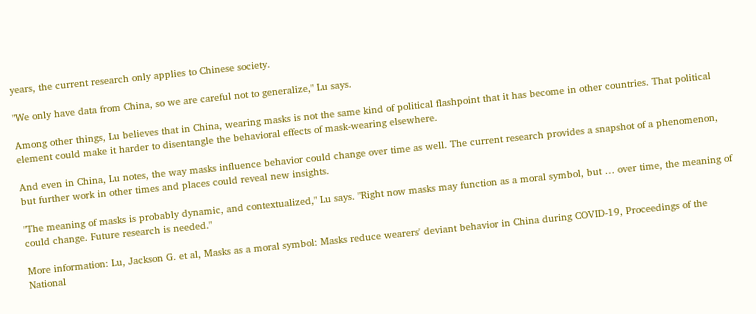years, the current research only applies to Chinese society.

"We only have data from China, so we are careful not to generalize," Lu says.

Among other things, Lu believes that in China, wearing masks is not the same kind of political flashpoint that it has become in other countries. That political element could make it harder to disentangle the behavioral effects of mask-wearing elsewhere.

And even in China, Lu notes, the way masks influence behavior could change over time as well. The current research provides a snapshot of a phenomenon, but further work in other times and places could reveal new insights.

"The meaning of masks is probably dynamic, and contextualized," Lu says. "Right now masks may function as a moral symbol, but … over time, the meaning of could change. Future research is needed."

More information: Lu, Jackson G. et al, Masks as a moral symbol: Masks reduce wearers' deviant behavior in China during COVID-19, Proceedings of the National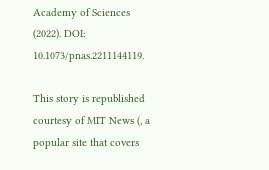Academy of Sciences (2022). DOI: 10.1073/pnas.2211144119.

This story is republished courtesy of MIT News (, a popular site that covers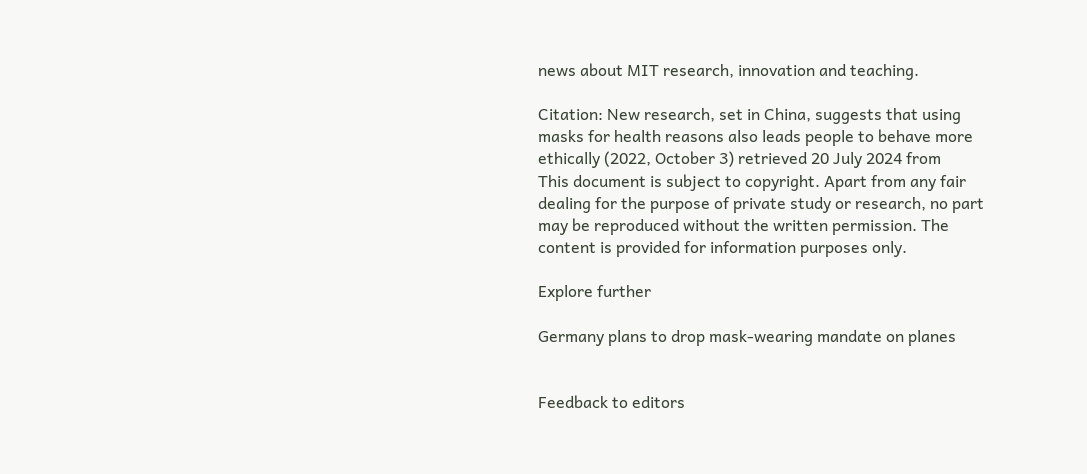news about MIT research, innovation and teaching.

Citation: New research, set in China, suggests that using masks for health reasons also leads people to behave more ethically (2022, October 3) retrieved 20 July 2024 from
This document is subject to copyright. Apart from any fair dealing for the purpose of private study or research, no part may be reproduced without the written permission. The content is provided for information purposes only.

Explore further

Germany plans to drop mask-wearing mandate on planes


Feedback to editors